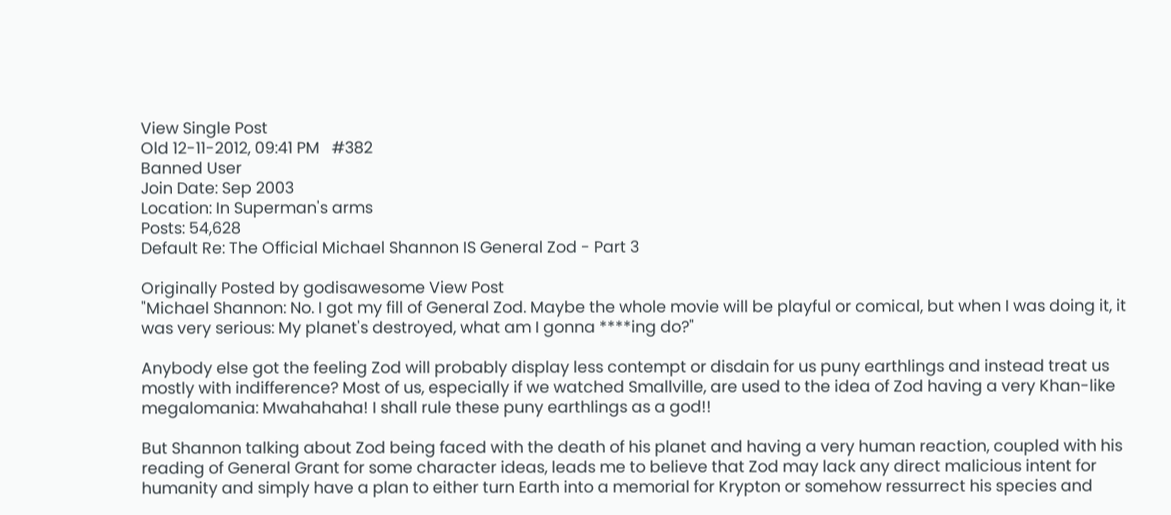View Single Post
Old 12-11-2012, 09:41 PM   #382
Banned User
Join Date: Sep 2003
Location: In Superman's arms
Posts: 54,628
Default Re: The Official Michael Shannon IS General Zod - Part 3

Originally Posted by godisawesome View Post
"Michael Shannon: No. I got my fill of General Zod. Maybe the whole movie will be playful or comical, but when I was doing it, it was very serious: My planet's destroyed, what am I gonna ****ing do?"

Anybody else got the feeling Zod will probably display less contempt or disdain for us puny earthlings and instead treat us mostly with indifference? Most of us, especially if we watched Smallville, are used to the idea of Zod having a very Khan-like megalomania: Mwahahaha! I shall rule these puny earthlings as a god!!

But Shannon talking about Zod being faced with the death of his planet and having a very human reaction, coupled with his reading of General Grant for some character ideas, leads me to believe that Zod may lack any direct malicious intent for humanity and simply have a plan to either turn Earth into a memorial for Krypton or somehow ressurrect his species and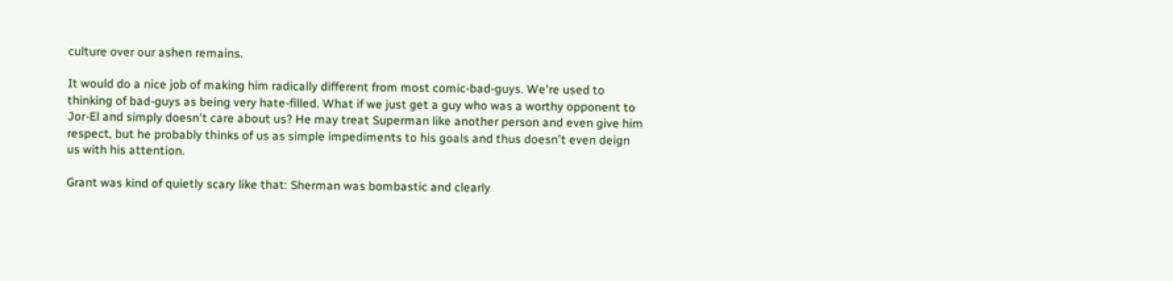culture over our ashen remains.

It would do a nice job of making him radically different from most comic-bad-guys. We're used to thinking of bad-guys as being very hate-filled. What if we just get a guy who was a worthy opponent to Jor-El and simply doesn't care about us? He may treat Superman like another person and even give him respect, but he probably thinks of us as simple impediments to his goals and thus doesn't even deign us with his attention.

Grant was kind of quietly scary like that: Sherman was bombastic and clearly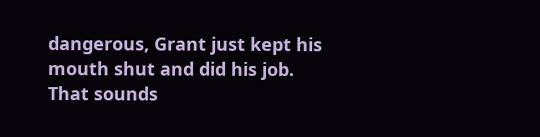dangerous, Grant just kept his mouth shut and did his job.
That sounds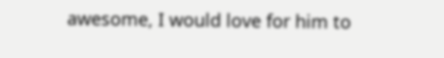awesome, I would love for him to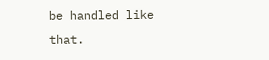be handled like that.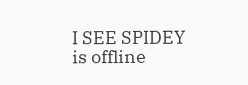I SEE SPIDEY is offline